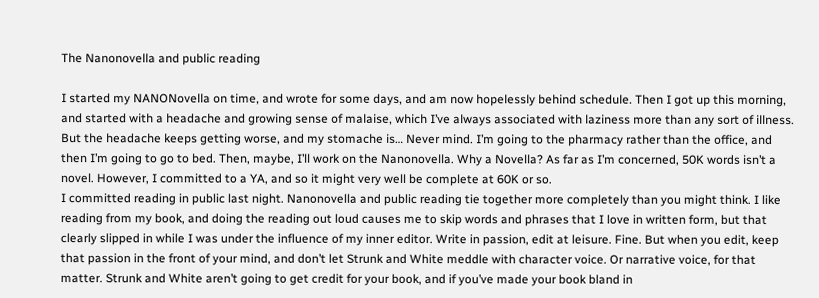The Nanonovella and public reading

I started my NANONovella on time, and wrote for some days, and am now hopelessly behind schedule. Then I got up this morning, and started with a headache and growing sense of malaise, which I’ve always associated with laziness more than any sort of illness. But the headache keeps getting worse, and my stomache is… Never mind. I’m going to the pharmacy rather than the office, and then I’m going to go to bed. Then, maybe, I’ll work on the Nanonovella. Why a Novella? As far as I’m concerned, 50K words isn’t a novel. However, I committed to a YA, and so it might very well be complete at 60K or so.
I committed reading in public last night. Nanonovella and public reading tie together more completely than you might think. I like reading from my book, and doing the reading out loud causes me to skip words and phrases that I love in written form, but that clearly slipped in while I was under the influence of my inner editor. Write in passion, edit at leisure. Fine. But when you edit, keep that passion in the front of your mind, and don’t let Strunk and White meddle with character voice. Or narrative voice, for that matter. Strunk and White aren’t going to get credit for your book, and if you’ve made your book bland in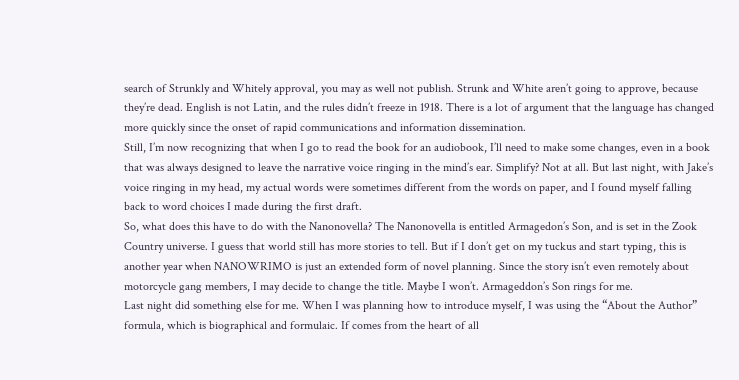search of Strunkly and Whitely approval, you may as well not publish. Strunk and White aren’t going to approve, because they’re dead. English is not Latin, and the rules didn’t freeze in 1918. There is a lot of argument that the language has changed more quickly since the onset of rapid communications and information dissemination.
Still, I’m now recognizing that when I go to read the book for an audiobook, I’ll need to make some changes, even in a book that was always designed to leave the narrative voice ringing in the mind’s ear. Simplify? Not at all. But last night, with Jake’s voice ringing in my head, my actual words were sometimes different from the words on paper, and I found myself falling back to word choices I made during the first draft.
So, what does this have to do with the Nanonovella? The Nanonovella is entitled Armagedon’s Son, and is set in the Zook Country universe. I guess that world still has more stories to tell. But if I don’t get on my tuckus and start typing, this is another year when NANOWRIMO is just an extended form of novel planning. Since the story isn’t even remotely about motorcycle gang members, I may decide to change the title. Maybe I won’t. Armageddon’s Son rings for me.
Last night did something else for me. When I was planning how to introduce myself, I was using the “About the Author” formula, which is biographical and formulaic. If comes from the heart of all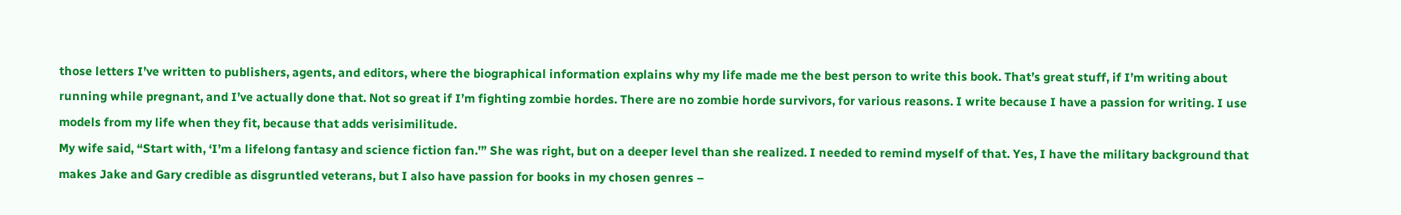those letters I’ve written to publishers, agents, and editors, where the biographical information explains why my life made me the best person to write this book. That’s great stuff, if I’m writing about running while pregnant, and I’ve actually done that. Not so great if I’m fighting zombie hordes. There are no zombie horde survivors, for various reasons. I write because I have a passion for writing. I use models from my life when they fit, because that adds verisimilitude.
My wife said, “Start with, ‘I’m a lifelong fantasy and science fiction fan.'” She was right, but on a deeper level than she realized. I needed to remind myself of that. Yes, I have the military background that makes Jake and Gary credible as disgruntled veterans, but I also have passion for books in my chosen genres –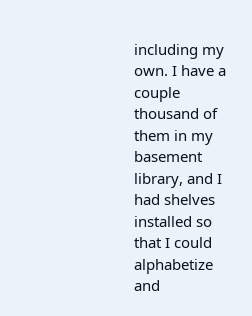including my own. I have a couple thousand of them in my basement library, and I had shelves installed so that I could alphabetize and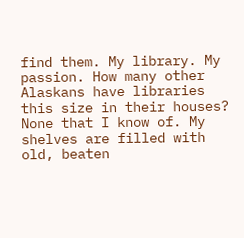find them. My library. My passion. How many other Alaskans have libraries this size in their houses? None that I know of. My shelves are filled with old, beaten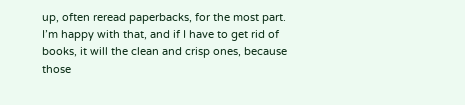up, often reread paperbacks, for the most part. I’m happy with that, and if I have to get rid of books, it will the clean and crisp ones, because those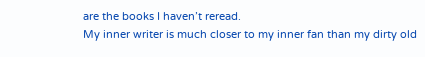are the books I haven’t reread.
My inner writer is much closer to my inner fan than my dirty old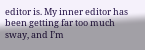editor is. My inner editor has been getting far too much sway, and I’m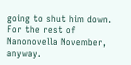going to shut him down. For the rest of Nanonovella November, anyway.